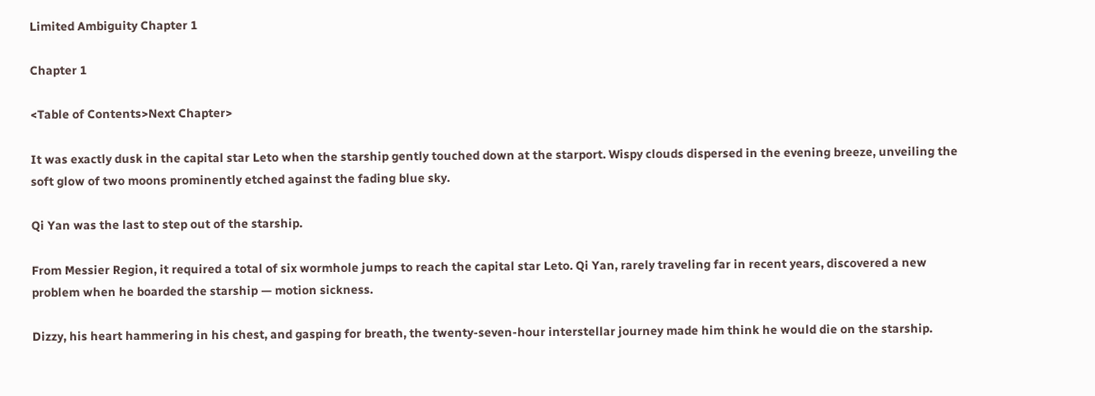Limited Ambiguity Chapter 1

Chapter 1

<Table of Contents>Next Chapter>

It was exactly dusk in the capital star Leto when the starship gently touched down at the starport. Wispy clouds dispersed in the evening breeze, unveiling the soft glow of two moons prominently etched against the fading blue sky.

Qi Yan was the last to step out of the starship.

From Messier Region, it required a total of six wormhole jumps to reach the capital star Leto. Qi Yan, rarely traveling far in recent years, discovered a new problem when he boarded the starship — motion sickness.

Dizzy, his heart hammering in his chest, and gasping for breath, the twenty-seven-hour interstellar journey made him think he would die on the starship.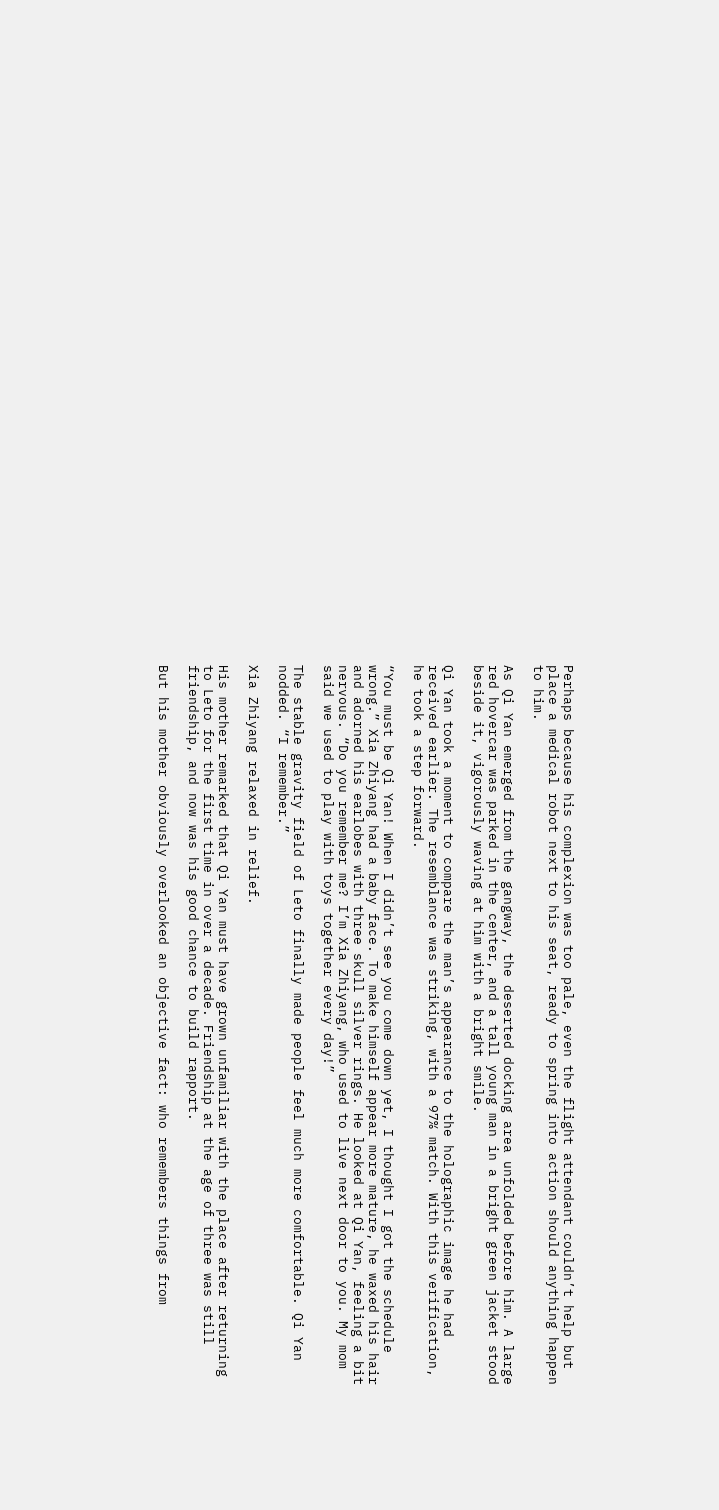Perhaps because his complexion was too pale, even the flight attendant couldn’t help but place a medical robot next to his seat, ready to spring into action should anything happen to him.

As Qi Yan emerged from the gangway, the deserted docking area unfolded before him. A large red hovercar was parked in the center, and a tall young man in a bright green jacket stood beside it, vigorously waving at him with a bright smile.

Qi Yan took a moment to compare the man’s appearance to the holographic image he had received earlier. The resemblance was striking, with a 97% match. With this verification, he took a step forward.

“You must be Qi Yan! When I didn’t see you come down yet, I thought I got the schedule wrong.” Xia Zhiyang had a baby face. To make himself appear more mature, he waxed his hair and adorned his earlobes with three skull silver rings. He looked at Qi Yan, feeling a bit nervous. “Do you remember me? I’m Xia Zhiyang, who used to live next door to you. My mom said we used to play with toys together every day!”

The stable gravity field of Leto finally made people feel much more comfortable. Qi Yan nodded. “I remember.”

Xia Zhiyang relaxed in relief.

His mother remarked that Qi Yan must have grown unfamiliar with the place after returning to Leto for the first time in over a decade. Friendship at the age of three was still friendship, and now was his good chance to build rapport.

But his mother obviously overlooked an objective fact: who remembers things from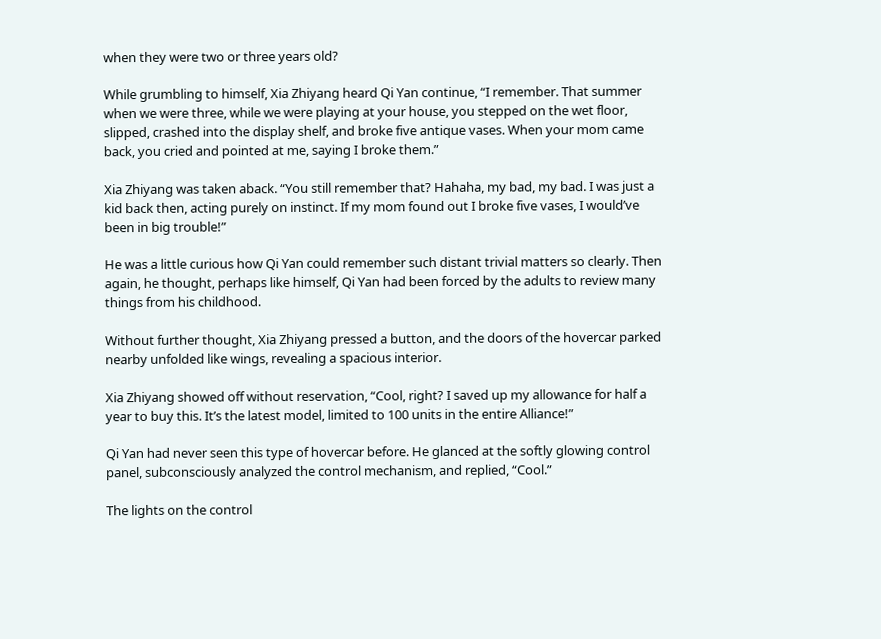when they were two or three years old?

While grumbling to himself, Xia Zhiyang heard Qi Yan continue, “I remember. That summer when we were three, while we were playing at your house, you stepped on the wet floor, slipped, crashed into the display shelf, and broke five antique vases. When your mom came back, you cried and pointed at me, saying I broke them.”

Xia Zhiyang was taken aback. “You still remember that? Hahaha, my bad, my bad. I was just a kid back then, acting purely on instinct. If my mom found out I broke five vases, I would’ve been in big trouble!”

He was a little curious how Qi Yan could remember such distant trivial matters so clearly. Then again, he thought, perhaps like himself, Qi Yan had been forced by the adults to review many things from his childhood.

Without further thought, Xia Zhiyang pressed a button, and the doors of the hovercar parked nearby unfolded like wings, revealing a spacious interior.

Xia Zhiyang showed off without reservation, “Cool, right? I saved up my allowance for half a year to buy this. It’s the latest model, limited to 100 units in the entire Alliance!”

Qi Yan had never seen this type of hovercar before. He glanced at the softly glowing control panel, subconsciously analyzed the control mechanism, and replied, “Cool.”

The lights on the control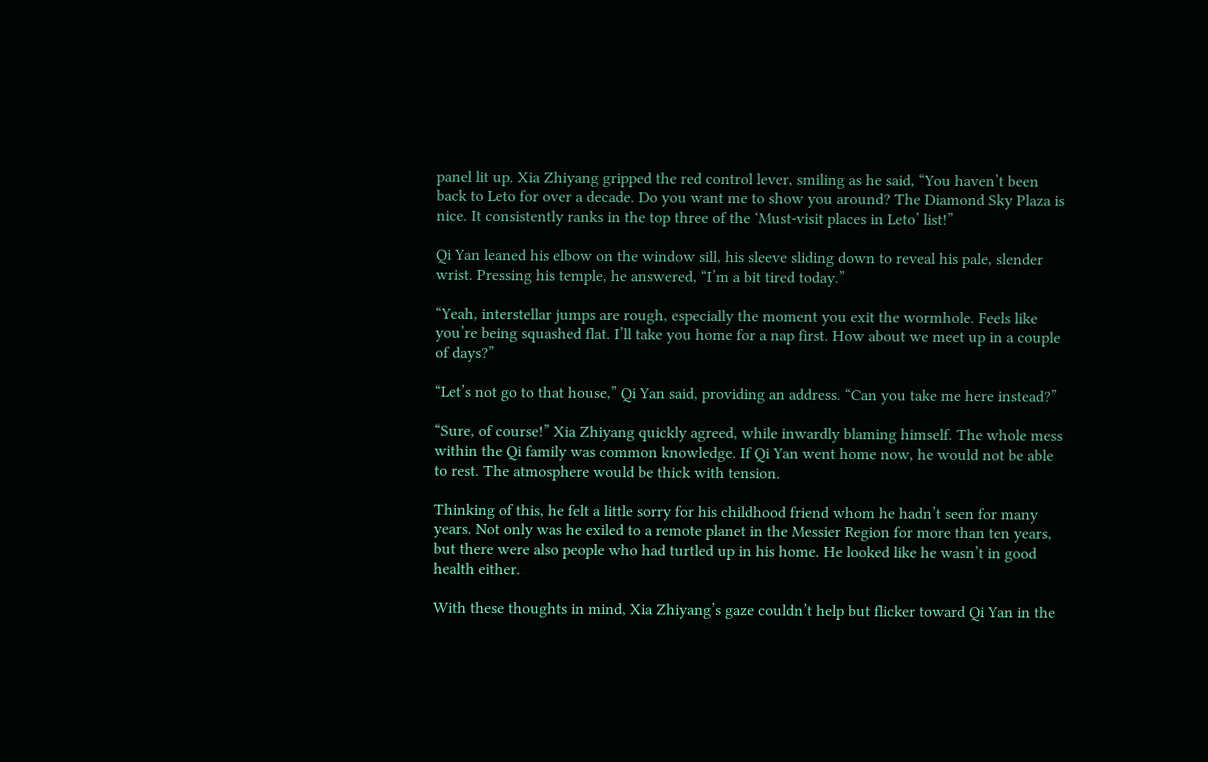panel lit up. Xia Zhiyang gripped the red control lever, smiling as he said, “You haven’t been back to Leto for over a decade. Do you want me to show you around? The Diamond Sky Plaza is nice. It consistently ranks in the top three of the ‘Must-visit places in Leto’ list!”

Qi Yan leaned his elbow on the window sill, his sleeve sliding down to reveal his pale, slender wrist. Pressing his temple, he answered, “I’m a bit tired today.”

“Yeah, interstellar jumps are rough, especially the moment you exit the wormhole. Feels like you’re being squashed flat. I’ll take you home for a nap first. How about we meet up in a couple of days?”

“Let’s not go to that house,” Qi Yan said, providing an address. “Can you take me here instead?”

“Sure, of course!” Xia Zhiyang quickly agreed, while inwardly blaming himself. The whole mess within the Qi family was common knowledge. If Qi Yan went home now, he would not be able to rest. The atmosphere would be thick with tension.

Thinking of this, he felt a little sorry for his childhood friend whom he hadn’t seen for many years. Not only was he exiled to a remote planet in the Messier Region for more than ten years, but there were also people who had turtled up in his home. He looked like he wasn’t in good health either.

With these thoughts in mind, Xia Zhiyang’s gaze couldn’t help but flicker toward Qi Yan in the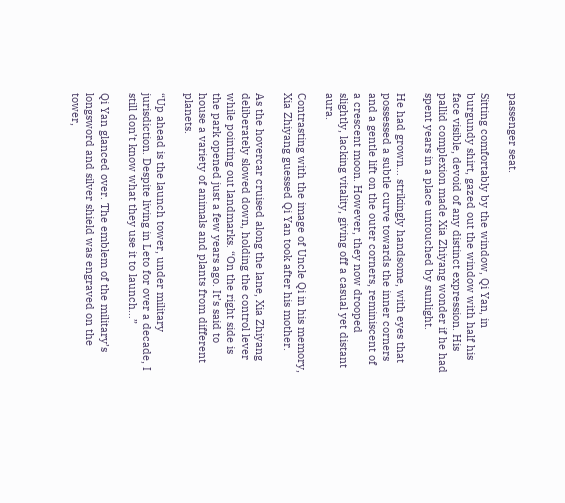passenger seat.

Sitting comfortably by the window, Qi Yan, in burgundy shirt, gazed out the window with half his face visible, devoid of any distinct expression. His pallid complexion made Xia Zhiyang wonder if he had spent years in a place untouched by sunlight.

He had grown… strikingly handsome, with eyes that possessed a subtle curve towards the inner corners and a gentle lift on the outer corners, reminiscent of a crescent moon. However, they now drooped slightly, lacking vitality, giving off a casual yet distant aura.

Contrasting with the image of Uncle Qi in his memory, Xia Zhiyang guessed Qi Yan took after his mother.

As the hovercar cruised along the lane, Xia Zhiyang deliberately slowed down, holding the control lever while pointing out landmarks. “On the right side is the park opened just a few years ago. It’s said to house a variety of animals and plants from different planets.

“Up ahead is the launch tower, under military jurisdiction. Despite living in Leto for over a decade, I still don’t know what they use it to launch…”

Qi Yan glanced over. The emblem of the military’s longsword and silver shield was engraved on the tower,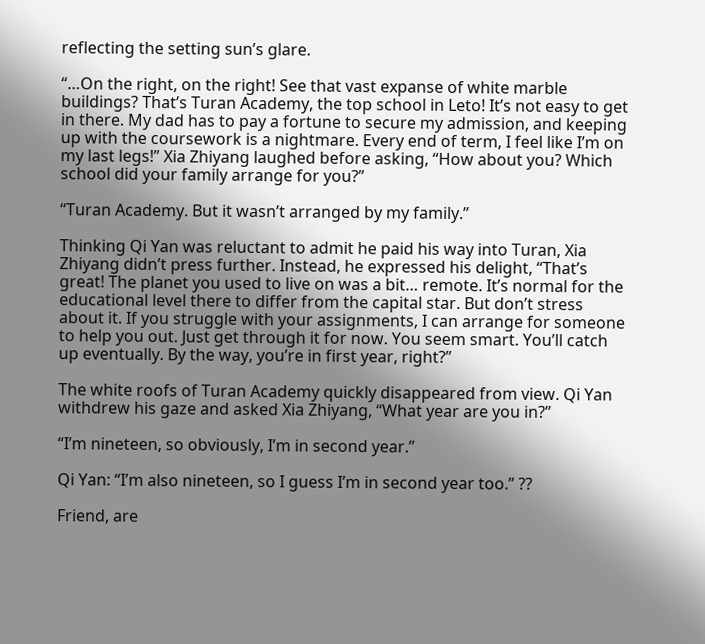reflecting the setting sun’s glare.

“…On the right, on the right! See that vast expanse of white marble buildings? That’s Turan Academy, the top school in Leto! It’s not easy to get in there. My dad has to pay a fortune to secure my admission, and keeping up with the coursework is a nightmare. Every end of term, I feel like I’m on my last legs!” Xia Zhiyang laughed before asking, “How about you? Which school did your family arrange for you?”

“Turan Academy. But it wasn’t arranged by my family.”

Thinking Qi Yan was reluctant to admit he paid his way into Turan, Xia Zhiyang didn’t press further. Instead, he expressed his delight, “That’s great! The planet you used to live on was a bit… remote. It’s normal for the educational level there to differ from the capital star. But don’t stress about it. If you struggle with your assignments, I can arrange for someone to help you out. Just get through it for now. You seem smart. You’ll catch up eventually. By the way, you’re in first year, right?”

The white roofs of Turan Academy quickly disappeared from view. Qi Yan withdrew his gaze and asked Xia Zhiyang, “What year are you in?”

“I’m nineteen, so obviously, I’m in second year.”

Qi Yan: “I’m also nineteen, so I guess I’m in second year too.” ??

Friend, are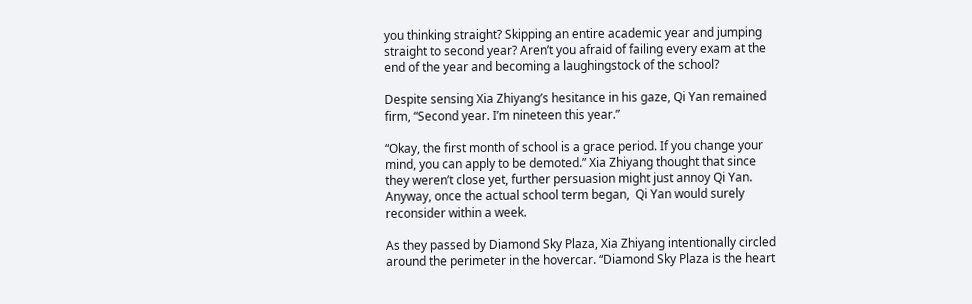you thinking straight? Skipping an entire academic year and jumping straight to second year? Aren’t you afraid of failing every exam at the end of the year and becoming a laughingstock of the school?

Despite sensing Xia Zhiyang’s hesitance in his gaze, Qi Yan remained firm, “Second year. I’m nineteen this year.”

“Okay, the first month of school is a grace period. If you change your mind, you can apply to be demoted.” Xia Zhiyang thought that since they weren’t close yet, further persuasion might just annoy Qi Yan. Anyway, once the actual school term began,  Qi Yan would surely reconsider within a week.

As they passed by Diamond Sky Plaza, Xia Zhiyang intentionally circled around the perimeter in the hovercar. “Diamond Sky Plaza is the heart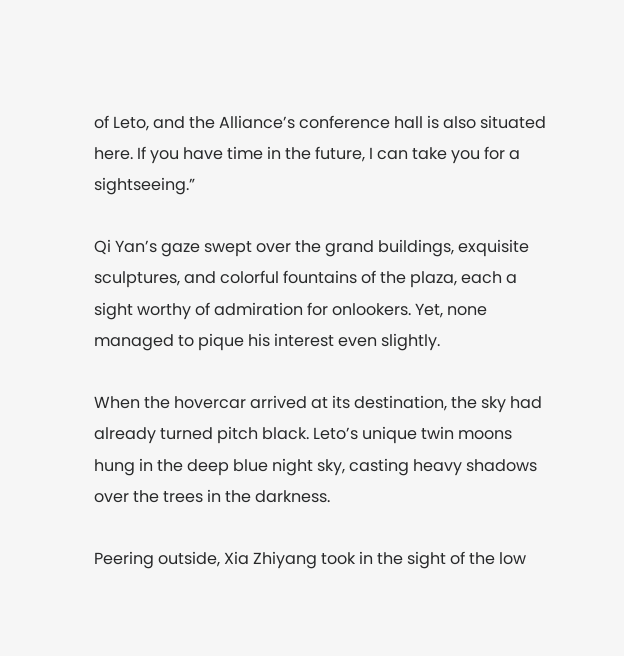of Leto, and the Alliance’s conference hall is also situated here. If you have time in the future, I can take you for a sightseeing.”

Qi Yan’s gaze swept over the grand buildings, exquisite sculptures, and colorful fountains of the plaza, each a sight worthy of admiration for onlookers. Yet, none managed to pique his interest even slightly.

When the hovercar arrived at its destination, the sky had already turned pitch black. Leto’s unique twin moons hung in the deep blue night sky, casting heavy shadows over the trees in the darkness.

Peering outside, Xia Zhiyang took in the sight of the low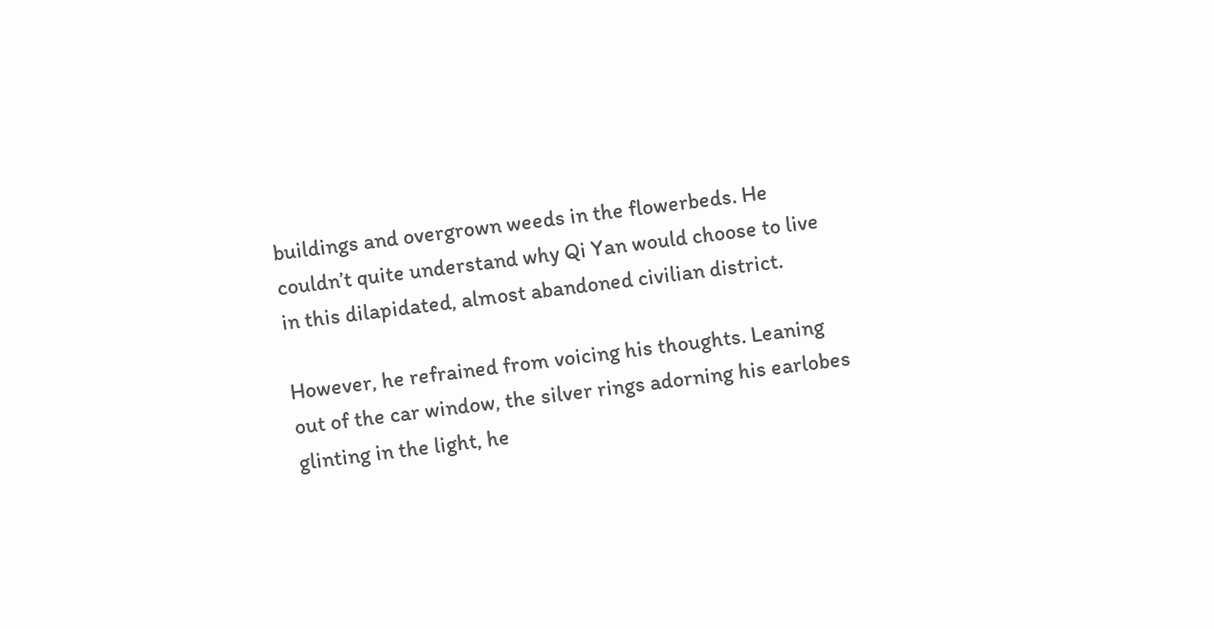buildings and overgrown weeds in the flowerbeds. He couldn’t quite understand why Qi Yan would choose to live in this dilapidated, almost abandoned civilian district.

However, he refrained from voicing his thoughts. Leaning out of the car window, the silver rings adorning his earlobes glinting in the light, he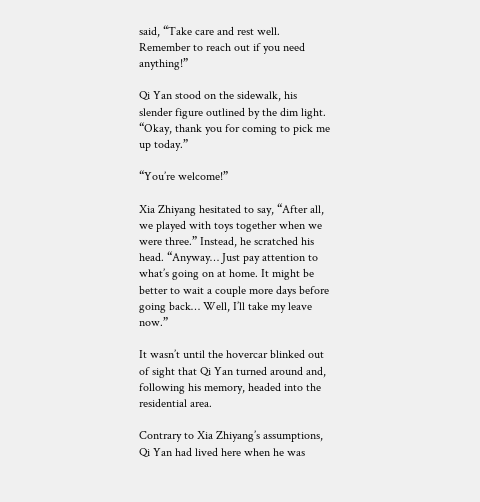said, “Take care and rest well. Remember to reach out if you need anything!”

Qi Yan stood on the sidewalk, his slender figure outlined by the dim light. “Okay, thank you for coming to pick me up today.”

“You’re welcome!”

Xia Zhiyang hesitated to say, “After all, we played with toys together when we were three.” Instead, he scratched his head. “Anyway… Just pay attention to what’s going on at home. It might be better to wait a couple more days before going back… Well, I’ll take my leave now.”

It wasn’t until the hovercar blinked out of sight that Qi Yan turned around and, following his memory, headed into the residential area.

Contrary to Xia Zhiyang’s assumptions, Qi Yan had lived here when he was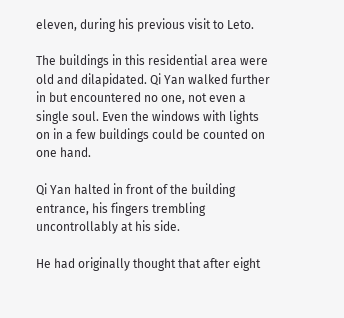eleven, during his previous visit to Leto.

The buildings in this residential area were old and dilapidated. Qi Yan walked further in but encountered no one, not even a single soul. Even the windows with lights on in a few buildings could be counted on one hand.

Qi Yan halted in front of the building entrance, his fingers trembling uncontrollably at his side.

He had originally thought that after eight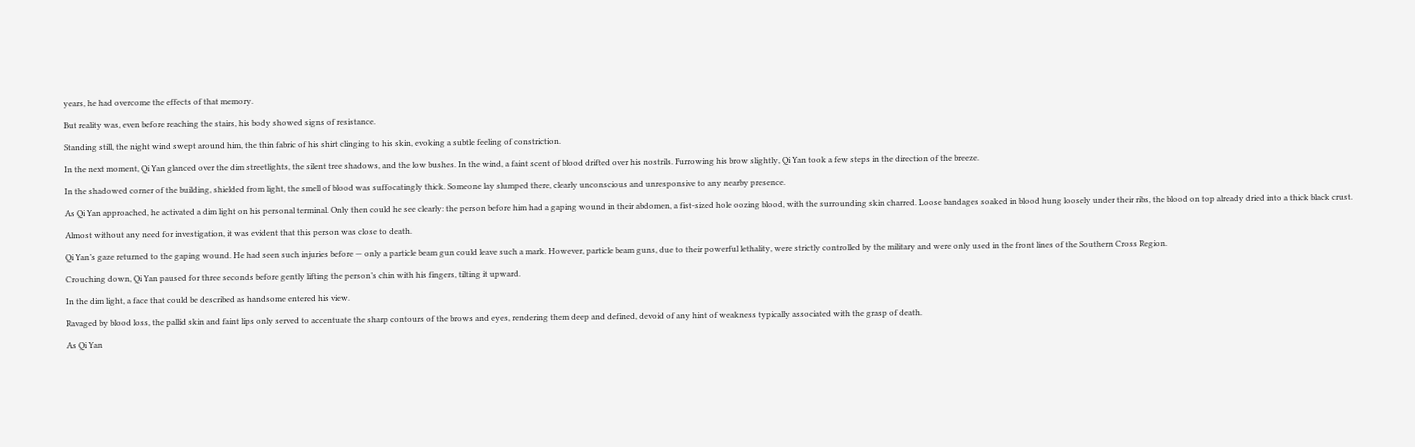years, he had overcome the effects of that memory.

But reality was, even before reaching the stairs, his body showed signs of resistance.

Standing still, the night wind swept around him, the thin fabric of his shirt clinging to his skin, evoking a subtle feeling of constriction.

In the next moment, Qi Yan glanced over the dim streetlights, the silent tree shadows, and the low bushes. In the wind, a faint scent of blood drifted over his nostrils. Furrowing his brow slightly, Qi Yan took a few steps in the direction of the breeze.

In the shadowed corner of the building, shielded from light, the smell of blood was suffocatingly thick. Someone lay slumped there, clearly unconscious and unresponsive to any nearby presence.

As Qi Yan approached, he activated a dim light on his personal terminal. Only then could he see clearly: the person before him had a gaping wound in their abdomen, a fist-sized hole oozing blood, with the surrounding skin charred. Loose bandages soaked in blood hung loosely under their ribs, the blood on top already dried into a thick black crust.

Almost without any need for investigation, it was evident that this person was close to death.

Qi Yan’s gaze returned to the gaping wound. He had seen such injuries before — only a particle beam gun could leave such a mark. However, particle beam guns, due to their powerful lethality, were strictly controlled by the military and were only used in the front lines of the Southern Cross Region.

Crouching down, Qi Yan paused for three seconds before gently lifting the person’s chin with his fingers, tilting it upward.

In the dim light, a face that could be described as handsome entered his view.

Ravaged by blood loss, the pallid skin and faint lips only served to accentuate the sharp contours of the brows and eyes, rendering them deep and defined, devoid of any hint of weakness typically associated with the grasp of death.

As Qi Yan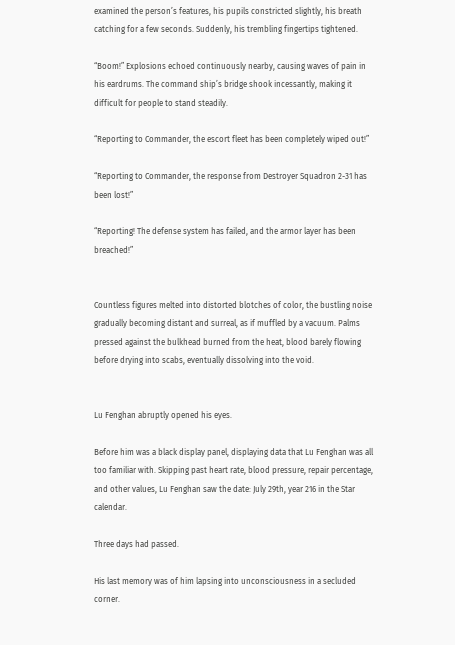examined the person’s features, his pupils constricted slightly, his breath catching for a few seconds. Suddenly, his trembling fingertips tightened.

“Boom!” Explosions echoed continuously nearby, causing waves of pain in his eardrums. The command ship’s bridge shook incessantly, making it difficult for people to stand steadily.

“Reporting to Commander, the escort fleet has been completely wiped out!”

“Reporting to Commander, the response from Destroyer Squadron 2-31 has been lost!”

“Reporting! The defense system has failed, and the armor layer has been breached!”


Countless figures melted into distorted blotches of color, the bustling noise gradually becoming distant and surreal, as if muffled by a vacuum. Palms pressed against the bulkhead burned from the heat, blood barely flowing before drying into scabs, eventually dissolving into the void.


Lu Fenghan abruptly opened his eyes.

Before him was a black display panel, displaying data that Lu Fenghan was all too familiar with. Skipping past heart rate, blood pressure, repair percentage, and other values, Lu Fenghan saw the date: July 29th, year 216 in the Star calendar.

Three days had passed.

His last memory was of him lapsing into unconsciousness in a secluded corner.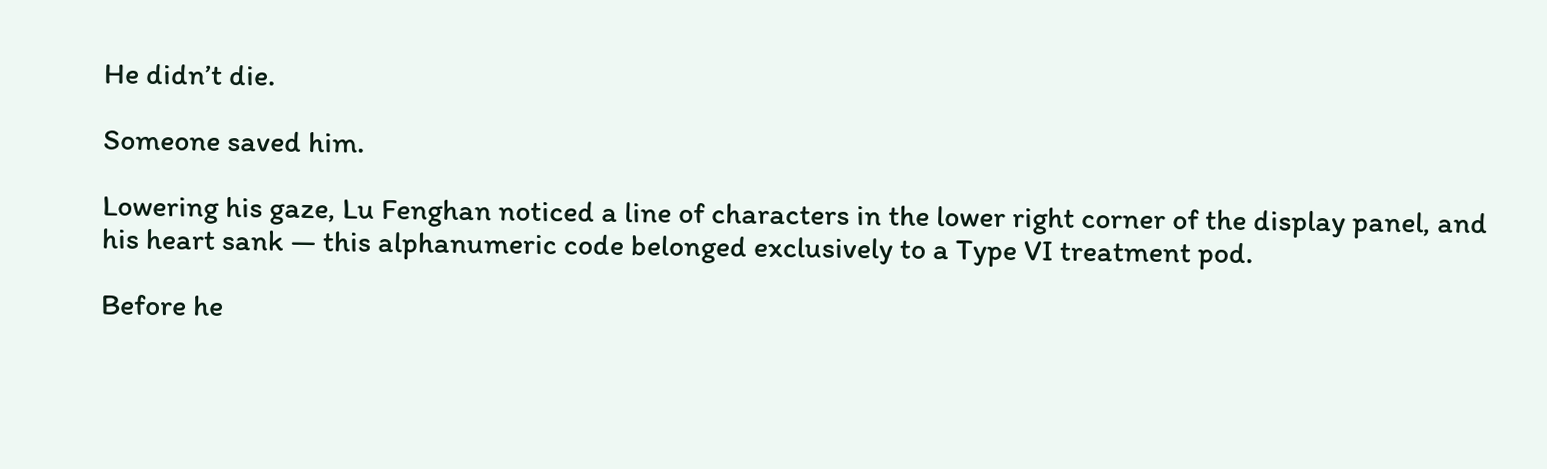He didn’t die.

Someone saved him.

Lowering his gaze, Lu Fenghan noticed a line of characters in the lower right corner of the display panel, and his heart sank — this alphanumeric code belonged exclusively to a Type VI treatment pod.

Before he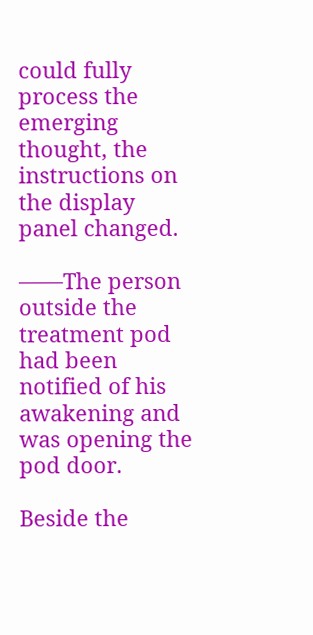could fully process the emerging thought, the instructions on the display panel changed.

——The person outside the treatment pod had been notified of his awakening and was opening the pod door.

Beside the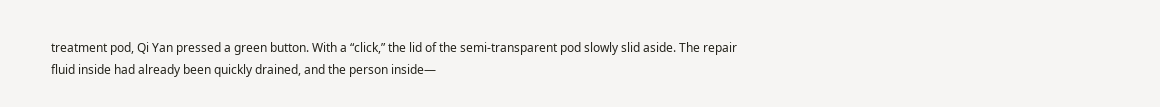treatment pod, Qi Yan pressed a green button. With a “click,” the lid of the semi-transparent pod slowly slid aside. The repair fluid inside had already been quickly drained, and the person inside—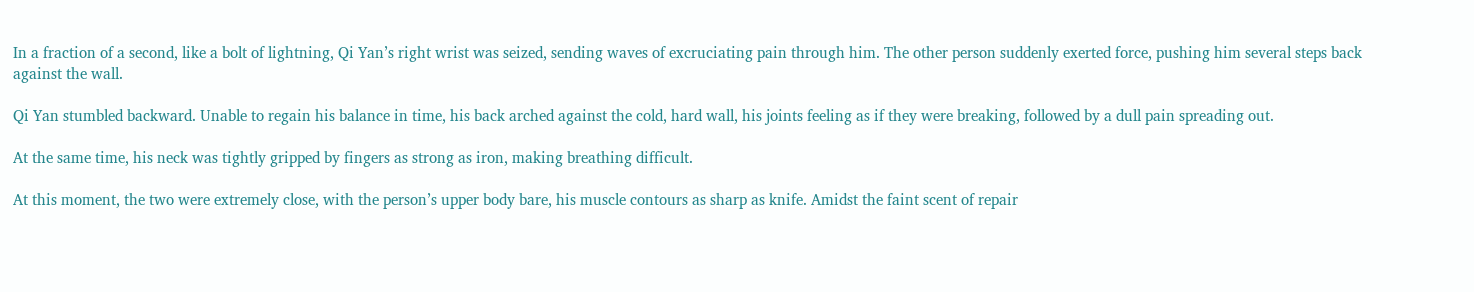In a fraction of a second, like a bolt of lightning, Qi Yan’s right wrist was seized, sending waves of excruciating pain through him. The other person suddenly exerted force, pushing him several steps back against the wall.

Qi Yan stumbled backward. Unable to regain his balance in time, his back arched against the cold, hard wall, his joints feeling as if they were breaking, followed by a dull pain spreading out.

At the same time, his neck was tightly gripped by fingers as strong as iron, making breathing difficult.

At this moment, the two were extremely close, with the person’s upper body bare, his muscle contours as sharp as knife. Amidst the faint scent of repair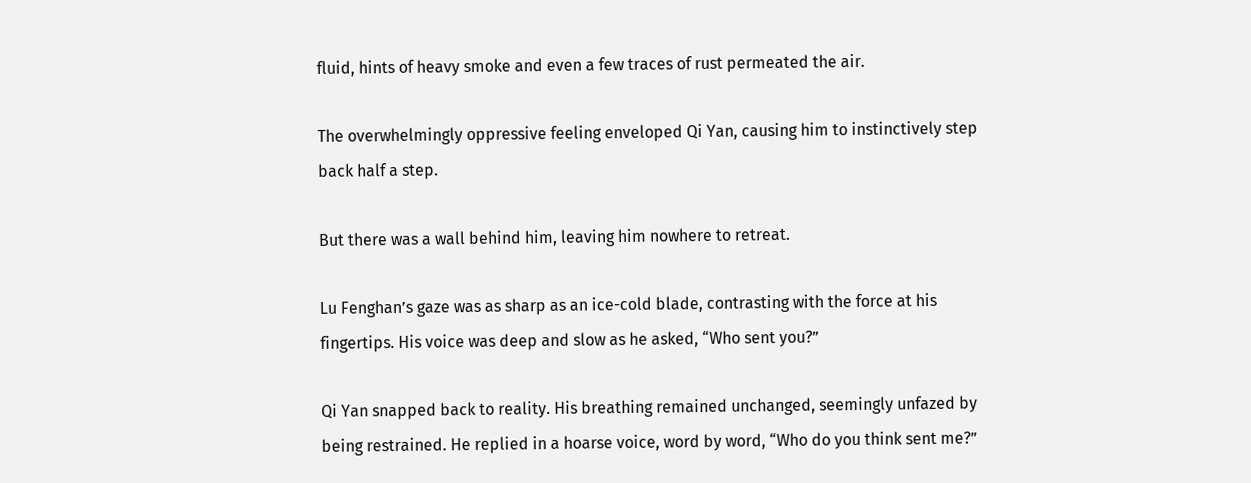fluid, hints of heavy smoke and even a few traces of rust permeated the air.

The overwhelmingly oppressive feeling enveloped Qi Yan, causing him to instinctively step back half a step.

But there was a wall behind him, leaving him nowhere to retreat.

Lu Fenghan’s gaze was as sharp as an ice-cold blade, contrasting with the force at his fingertips. His voice was deep and slow as he asked, “Who sent you?”

Qi Yan snapped back to reality. His breathing remained unchanged, seemingly unfazed by being restrained. He replied in a hoarse voice, word by word, “Who do you think sent me?”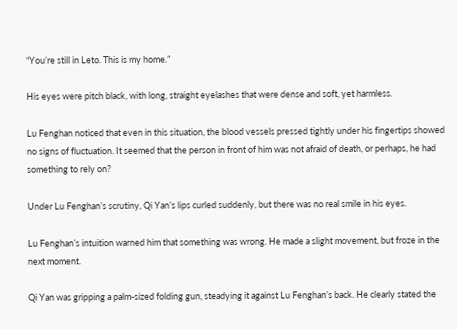“You’re still in Leto. This is my home.”

His eyes were pitch black, with long, straight eyelashes that were dense and soft, yet harmless.

Lu Fenghan noticed that even in this situation, the blood vessels pressed tightly under his fingertips showed no signs of fluctuation. It seemed that the person in front of him was not afraid of death, or perhaps, he had something to rely on?

Under Lu Fenghan’s scrutiny, Qi Yan’s lips curled suddenly, but there was no real smile in his eyes.

Lu Fenghan’s intuition warned him that something was wrong. He made a slight movement, but froze in the next moment.

Qi Yan was gripping a palm-sized folding gun, steadying it against Lu Fenghan’s back. He clearly stated the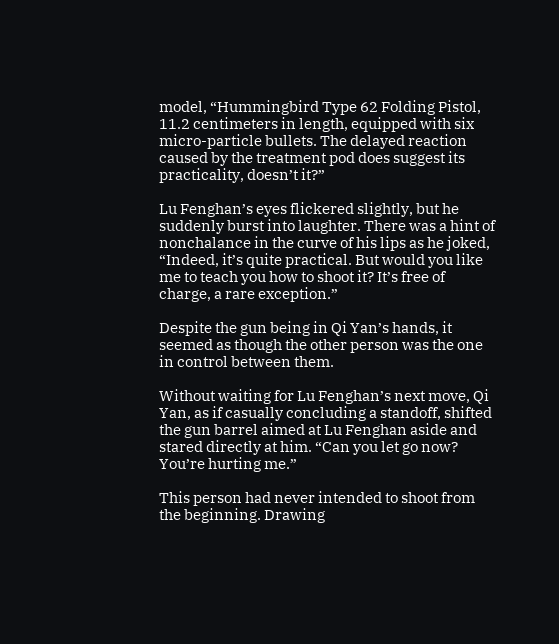model, “Hummingbird Type 62 Folding Pistol, 11.2 centimeters in length, equipped with six micro-particle bullets. The delayed reaction caused by the treatment pod does suggest its practicality, doesn’t it?”

Lu Fenghan’s eyes flickered slightly, but he suddenly burst into laughter. There was a hint of nonchalance in the curve of his lips as he joked, “Indeed, it’s quite practical. But would you like me to teach you how to shoot it? It’s free of charge, a rare exception.”

Despite the gun being in Qi Yan’s hands, it seemed as though the other person was the one in control between them.

Without waiting for Lu Fenghan’s next move, Qi Yan, as if casually concluding a standoff, shifted the gun barrel aimed at Lu Fenghan aside and stared directly at him. “Can you let go now? You’re hurting me.”

This person had never intended to shoot from the beginning. Drawing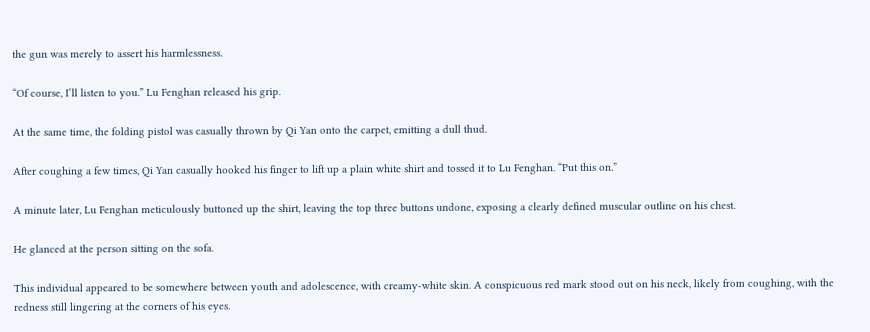the gun was merely to assert his harmlessness.

“Of course, I’ll listen to you.” Lu Fenghan released his grip.

At the same time, the folding pistol was casually thrown by Qi Yan onto the carpet, emitting a dull thud.

After coughing a few times, Qi Yan casually hooked his finger to lift up a plain white shirt and tossed it to Lu Fenghan. “Put this on.”

A minute later, Lu Fenghan meticulously buttoned up the shirt, leaving the top three buttons undone, exposing a clearly defined muscular outline on his chest.

He glanced at the person sitting on the sofa.

This individual appeared to be somewhere between youth and adolescence, with creamy-white skin. A conspicuous red mark stood out on his neck, likely from coughing, with the redness still lingering at the corners of his eyes.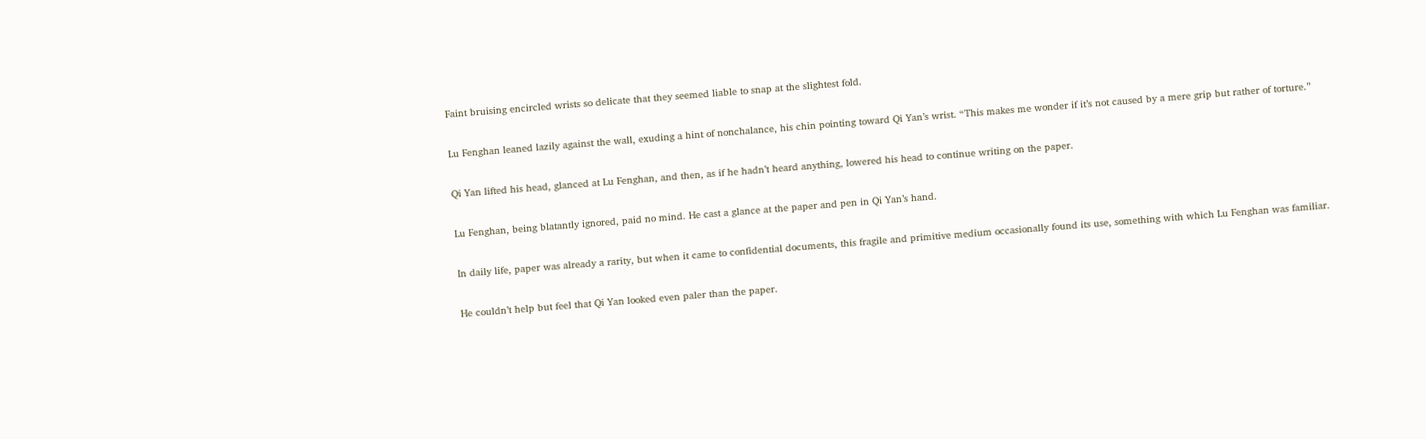Faint bruising encircled wrists so delicate that they seemed liable to snap at the slightest fold.

Lu Fenghan leaned lazily against the wall, exuding a hint of nonchalance, his chin pointing toward Qi Yan’s wrist. “This makes me wonder if it’s not caused by a mere grip but rather of torture.”

Qi Yan lifted his head, glanced at Lu Fenghan, and then, as if he hadn’t heard anything, lowered his head to continue writing on the paper.

Lu Fenghan, being blatantly ignored, paid no mind. He cast a glance at the paper and pen in Qi Yan’s hand.

In daily life, paper was already a rarity, but when it came to confidential documents, this fragile and primitive medium occasionally found its use, something with which Lu Fenghan was familiar.

He couldn’t help but feel that Qi Yan looked even paler than the paper.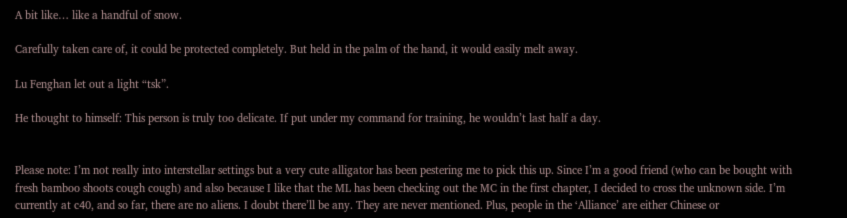A bit like… like a handful of snow.

Carefully taken care of, it could be protected completely. But held in the palm of the hand, it would easily melt away.

Lu Fenghan let out a light “tsk”.

He thought to himself: This person is truly too delicate. If put under my command for training, he wouldn’t last half a day.


Please note: I’m not really into interstellar settings but a very cute alligator has been pestering me to pick this up. Since I’m a good friend (who can be bought with fresh bamboo shoots cough cough) and also because I like that the ML has been checking out the MC in the first chapter, I decided to cross the unknown side. I’m currently at c40, and so far, there are no aliens. I doubt there’ll be any. They are never mentioned. Plus, people in the ‘Alliance’ are either Chinese or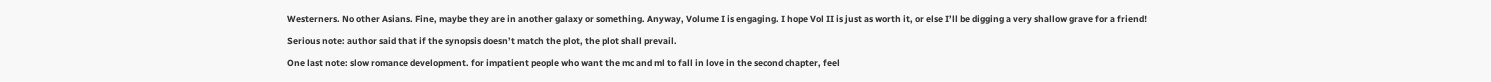Westerners. No other Asians. Fine, maybe they are in another galaxy or something. Anyway, Volume I is engaging. I hope Vol II is just as worth it, or else I’ll be digging a very shallow grave for a friend!

Serious note: author said that if the synopsis doesn’t match the plot, the plot shall prevail.

One last note: slow romance development. for impatient people who want the mc and ml to fall in love in the second chapter, feel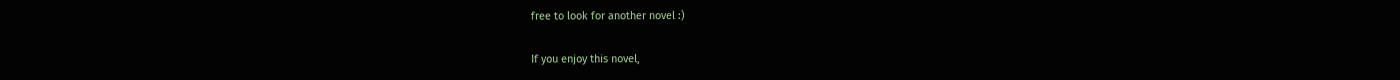free to look for another novel :)

If you enjoy this novel,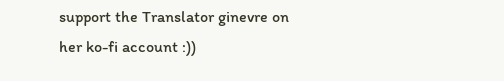support the Translator ginevre on her ko-fi account :))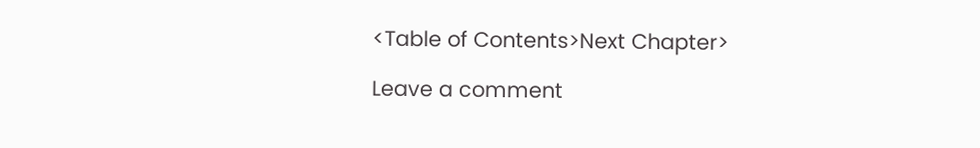<Table of Contents>Next Chapter>

Leave a comment